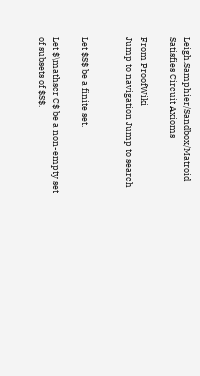Leigh.Samphier/Sandbox/Matroid Satisfies Circuit Axioms

From ProofWiki
Jump to navigation Jump to search


Let $S$ be a finite set.

Let $\mathscr C$ be a non-empty set of subsets of $S$.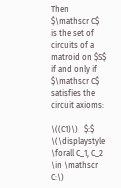Then $\mathscr C$ is the set of circuits of a matroid on $S$ if and only if $\mathscr C$ satisfies the circuit axioms:

\((C1)\)   $:$     \(\displaystyle \forall C_1, C_2 \in \mathscr C:\)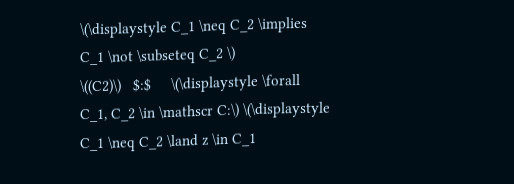\(\displaystyle C_1 \neq C_2 \implies C_1 \not \subseteq C_2 \)
\((C2)\)   $:$     \(\displaystyle \forall C_1, C_2 \in \mathscr C:\) \(\displaystyle C_1 \neq C_2 \land z \in C_1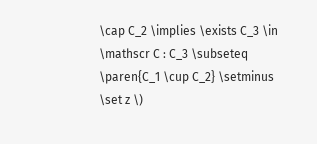\cap C_2 \implies \exists C_3 \in \mathscr C : C_3 \subseteq \paren{C_1 \cup C_2} \setminus \set z \)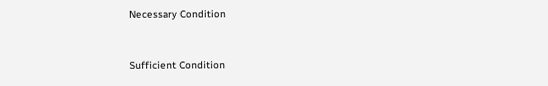Necessary Condition


Sufficient Condition